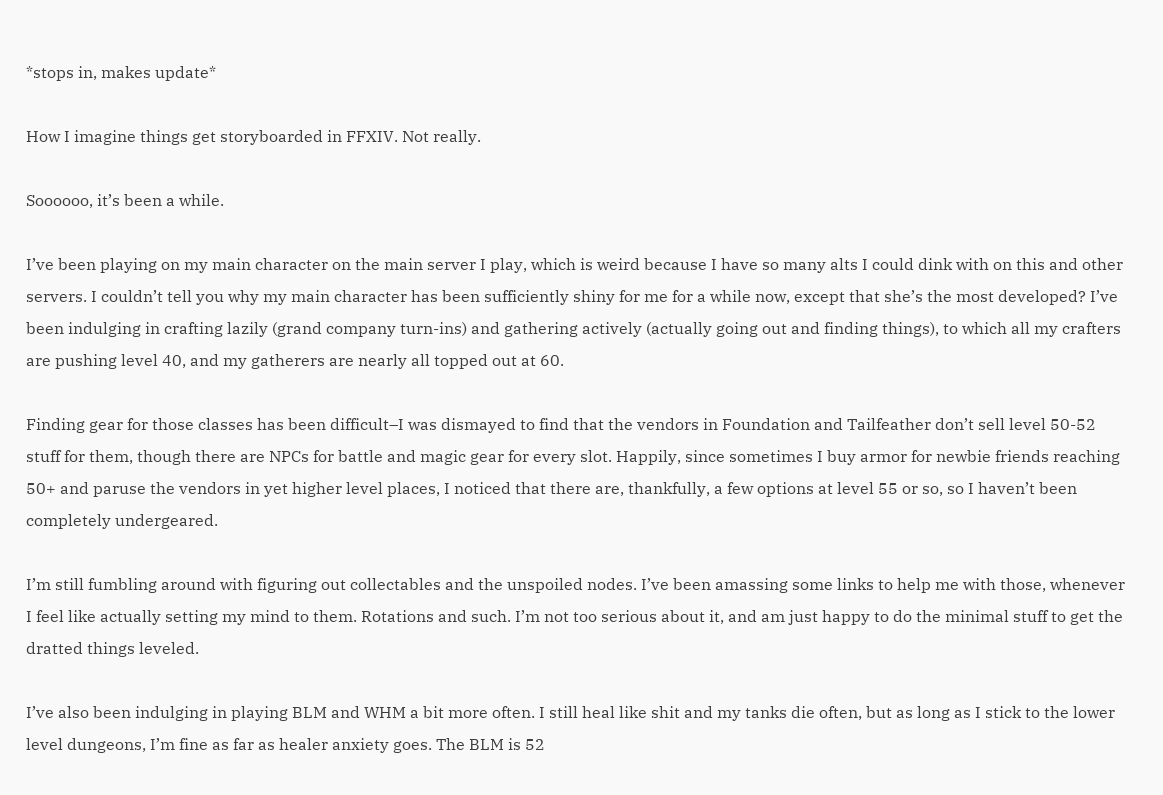*stops in, makes update*

How I imagine things get storyboarded in FFXIV. Not really.

Soooooo, it’s been a while.

I’ve been playing on my main character on the main server I play, which is weird because I have so many alts I could dink with on this and other servers. I couldn’t tell you why my main character has been sufficiently shiny for me for a while now, except that she’s the most developed? I’ve been indulging in crafting lazily (grand company turn-ins) and gathering actively (actually going out and finding things), to which all my crafters are pushing level 40, and my gatherers are nearly all topped out at 60.

Finding gear for those classes has been difficult–I was dismayed to find that the vendors in Foundation and Tailfeather don’t sell level 50-52 stuff for them, though there are NPCs for battle and magic gear for every slot. Happily, since sometimes I buy armor for newbie friends reaching 50+ and paruse the vendors in yet higher level places, I noticed that there are, thankfully, a few options at level 55 or so, so I haven’t been completely undergeared.

I’m still fumbling around with figuring out collectables and the unspoiled nodes. I’ve been amassing some links to help me with those, whenever I feel like actually setting my mind to them. Rotations and such. I’m not too serious about it, and am just happy to do the minimal stuff to get the dratted things leveled.

I’ve also been indulging in playing BLM and WHM a bit more often. I still heal like shit and my tanks die often, but as long as I stick to the lower level dungeons, I’m fine as far as healer anxiety goes. The BLM is 52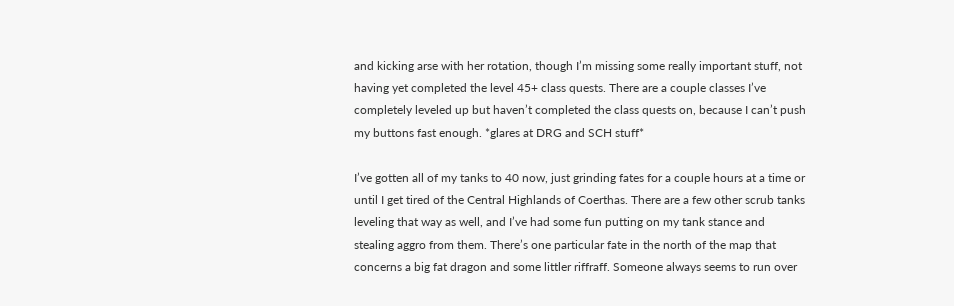and kicking arse with her rotation, though I’m missing some really important stuff, not having yet completed the level 45+ class quests. There are a couple classes I’ve completely leveled up but haven’t completed the class quests on, because I can’t push my buttons fast enough. *glares at DRG and SCH stuff*

I’ve gotten all of my tanks to 40 now, just grinding fates for a couple hours at a time or until I get tired of the Central Highlands of Coerthas. There are a few other scrub tanks leveling that way as well, and I’ve had some fun putting on my tank stance and stealing aggro from them. There’s one particular fate in the north of the map that concerns a big fat dragon and some littler riffraff. Someone always seems to run over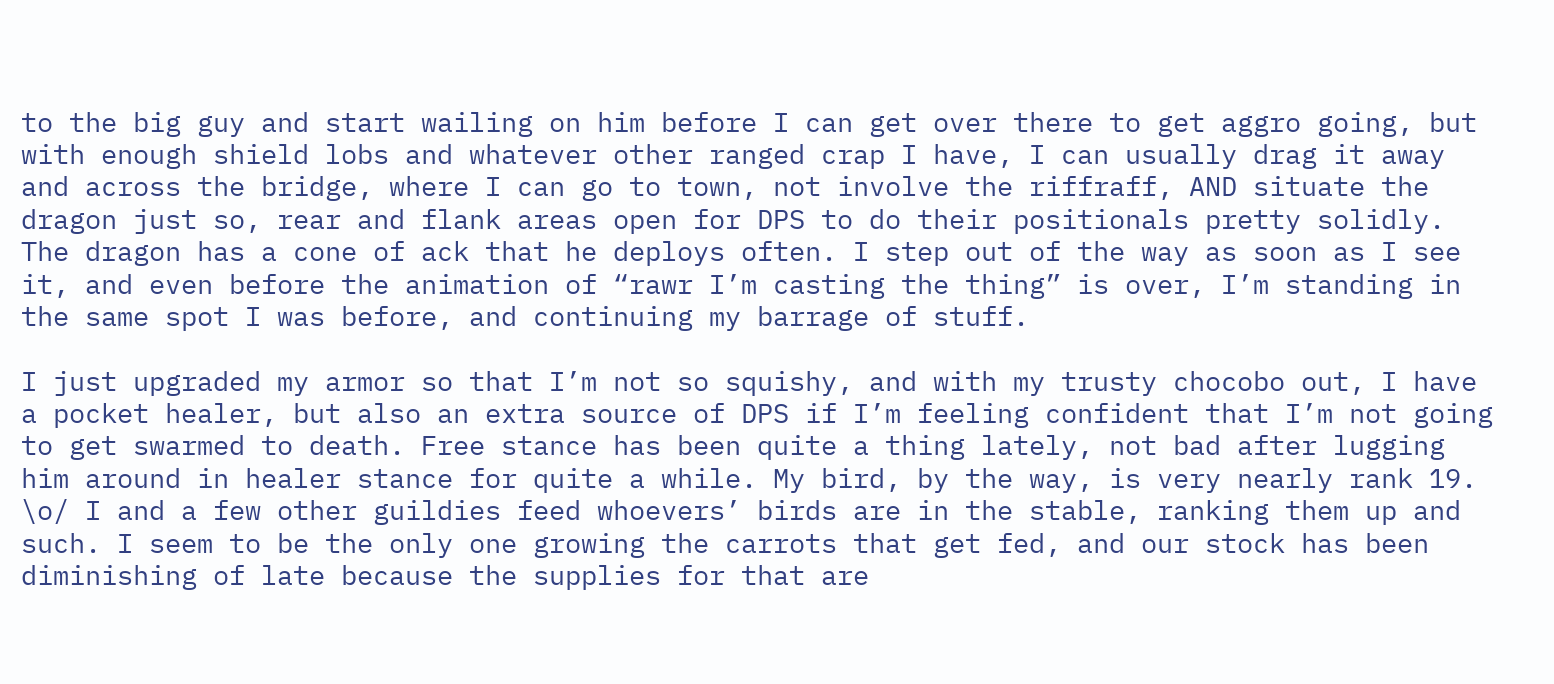to the big guy and start wailing on him before I can get over there to get aggro going, but with enough shield lobs and whatever other ranged crap I have, I can usually drag it away and across the bridge, where I can go to town, not involve the riffraff, AND situate the dragon just so, rear and flank areas open for DPS to do their positionals pretty solidly. The dragon has a cone of ack that he deploys often. I step out of the way as soon as I see it, and even before the animation of “rawr I’m casting the thing” is over, I’m standing in the same spot I was before, and continuing my barrage of stuff.

I just upgraded my armor so that I’m not so squishy, and with my trusty chocobo out, I have a pocket healer, but also an extra source of DPS if I’m feeling confident that I’m not going to get swarmed to death. Free stance has been quite a thing lately, not bad after lugging him around in healer stance for quite a while. My bird, by the way, is very nearly rank 19. \o/ I and a few other guildies feed whoevers’ birds are in the stable, ranking them up and such. I seem to be the only one growing the carrots that get fed, and our stock has been diminishing of late because the supplies for that are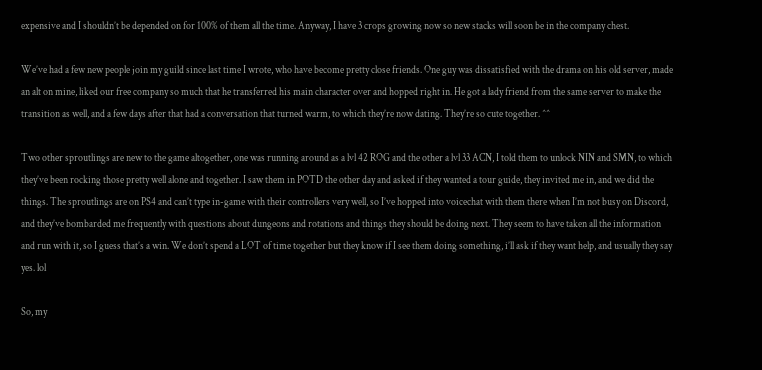expensive and I shouldn’t be depended on for 100% of them all the time. Anyway, I have 3 crops growing now so new stacks will soon be in the company chest.

We’ve had a few new people join my guild since last time I wrote, who have become pretty close friends. One guy was dissatisfied with the drama on his old server, made an alt on mine, liked our free company so much that he transferred his main character over and hopped right in. He got a lady friend from the same server to make the transition as well, and a few days after that had a conversation that turned warm, to which they’re now dating. They’re so cute together. ^^

Two other sproutlings are new to the game altogether, one was running around as a lvl 42 ROG and the other a lvl 33 ACN, I told them to unlock NIN and SMN, to which they’ve been rocking those pretty well alone and together. I saw them in POTD the other day and asked if they wanted a tour guide, they invited me in, and we did the things. The sproutlings are on PS4 and can’t type in-game with their controllers very well, so I’ve hopped into voicechat with them there when I’m not busy on Discord, and they’ve bombarded me frequently with questions about dungeons and rotations and things they should be doing next. They seem to have taken all the information and run with it, so I guess that’s a win. We don’t spend a LOT of time together but they know if I see them doing something, i’ll ask if they want help, and usually they say yes. lol

So, my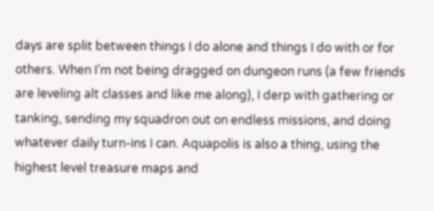days are split between things I do alone and things I do with or for others. When I’m not being dragged on dungeon runs (a few friends are leveling alt classes and like me along), I derp with gathering or tanking, sending my squadron out on endless missions, and doing whatever daily turn-ins I can. Aquapolis is also a thing, using the highest level treasure maps and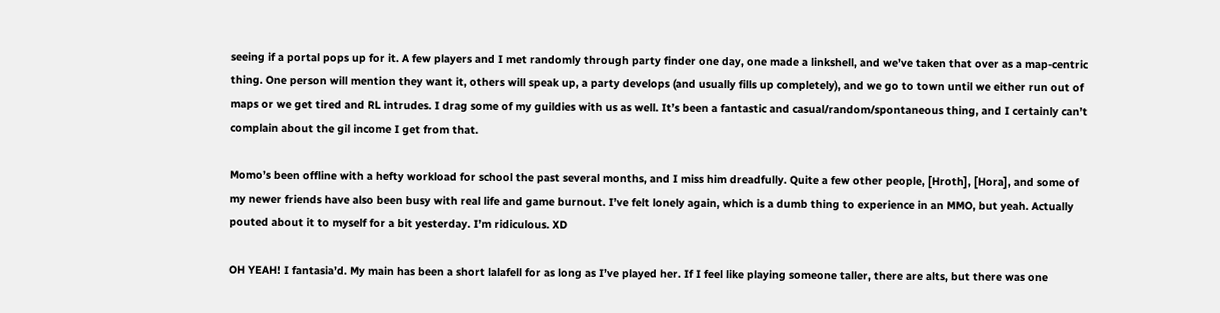seeing if a portal pops up for it. A few players and I met randomly through party finder one day, one made a linkshell, and we’ve taken that over as a map-centric thing. One person will mention they want it, others will speak up, a party develops (and usually fills up completely), and we go to town until we either run out of maps or we get tired and RL intrudes. I drag some of my guildies with us as well. It’s been a fantastic and casual/random/spontaneous thing, and I certainly can’t complain about the gil income I get from that.

Momo’s been offline with a hefty workload for school the past several months, and I miss him dreadfully. Quite a few other people, [Hroth], [Hora], and some of my newer friends have also been busy with real life and game burnout. I’ve felt lonely again, which is a dumb thing to experience in an MMO, but yeah. Actually pouted about it to myself for a bit yesterday. I’m ridiculous. XD

OH YEAH! I fantasia’d. My main has been a short lalafell for as long as I’ve played her. If I feel like playing someone taller, there are alts, but there was one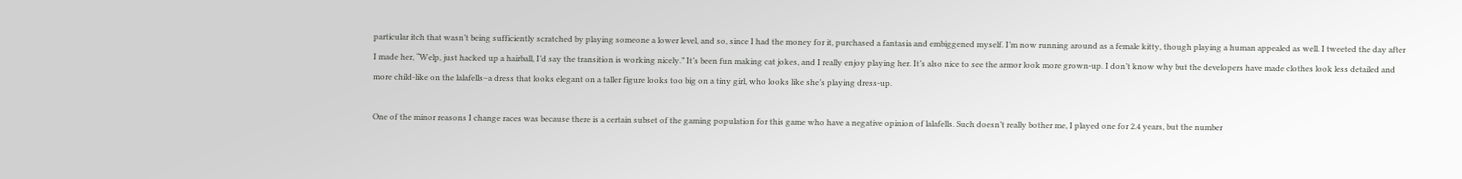particular itch that wasn’t being sufficiently scratched by playing someone a lower level, and so, since I had the money for it, purchased a fantasia and embiggened myself. I’m now running around as a female kitty, though playing a human appealed as well. I tweeted the day after I made her, “Welp, just hacked up a hairball, I’d say the transition is working nicely.” It’s been fun making cat jokes, and I really enjoy playing her. It’s also nice to see the armor look more grown-up. I don’t know why but the developers have made clothes look less detailed and more child-like on the lalafells–a dress that looks elegant on a taller figure looks too big on a tiny girl, who looks like she’s playing dress-up.

One of the minor reasons I change races was because there is a certain subset of the gaming population for this game who have a negative opinion of lalafells. Such doesn’t really bother me, I played one for 2.4 years, but the number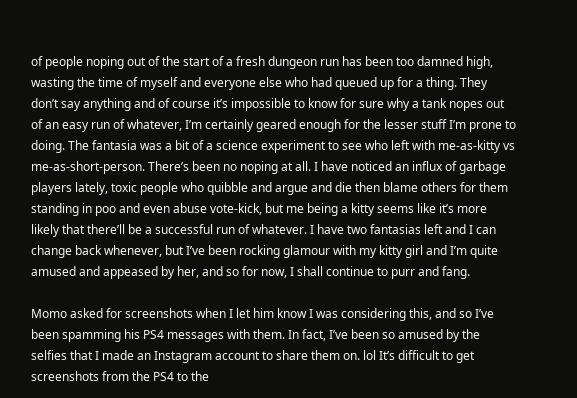of people noping out of the start of a fresh dungeon run has been too damned high, wasting the time of myself and everyone else who had queued up for a thing. They don’t say anything and of course it’s impossible to know for sure why a tank nopes out of an easy run of whatever, I’m certainly geared enough for the lesser stuff I’m prone to doing. The fantasia was a bit of a science experiment to see who left with me-as-kitty vs me-as-short-person. There’s been no noping at all. I have noticed an influx of garbage players lately, toxic people who quibble and argue and die then blame others for them standing in poo and even abuse vote-kick, but me being a kitty seems like it’s more likely that there’ll be a successful run of whatever. I have two fantasias left and I can change back whenever, but I’ve been rocking glamour with my kitty girl and I’m quite amused and appeased by her, and so for now, I shall continue to purr and fang.

Momo asked for screenshots when I let him know I was considering this, and so I’ve been spamming his PS4 messages with them. In fact, I’ve been so amused by the selfies that I made an Instagram account to share them on. lol It’s difficult to get screenshots from the PS4 to the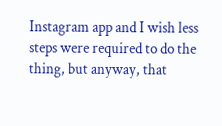Instagram app and I wish less steps were required to do the thing, but anyway, that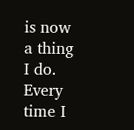is now a thing I do. Every time I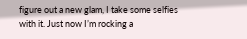figure out a new glam, I take some selfies with it. Just now I’m rocking a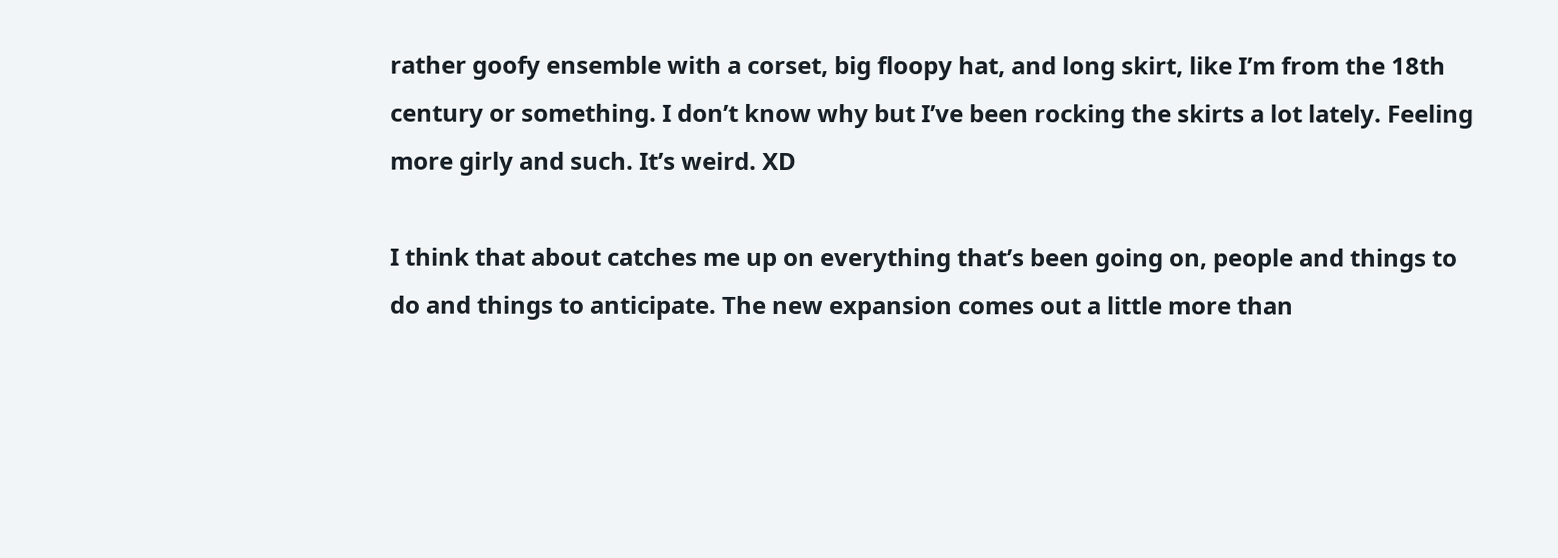rather goofy ensemble with a corset, big floopy hat, and long skirt, like I’m from the 18th century or something. I don’t know why but I’ve been rocking the skirts a lot lately. Feeling more girly and such. It’s weird. XD

I think that about catches me up on everything that’s been going on, people and things to do and things to anticipate. The new expansion comes out a little more than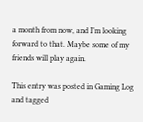a month from now, and I’m looking forward to that. Maybe some of my friends will play again.

This entry was posted in Gaming Log and tagged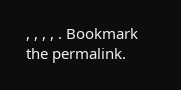, , , , . Bookmark the permalink.